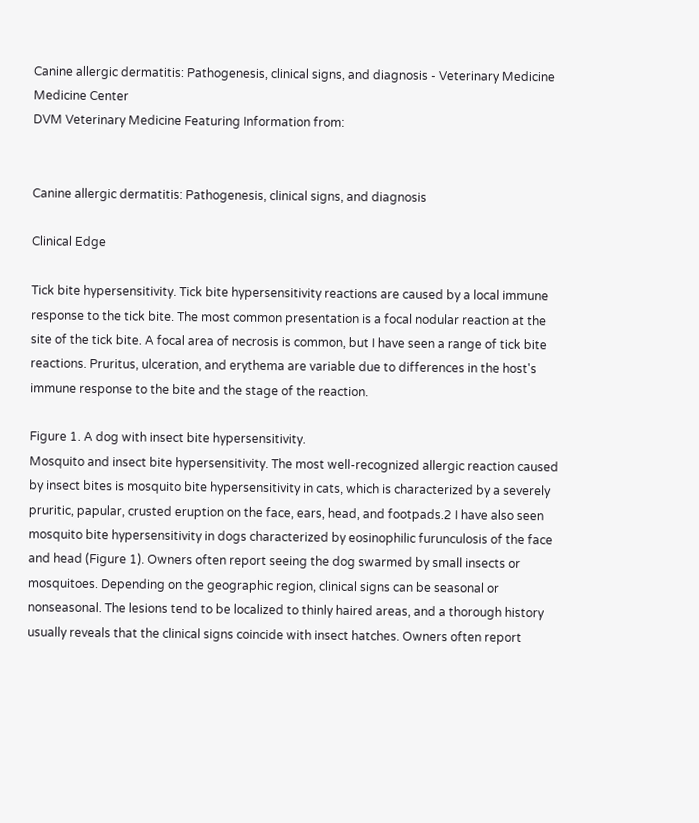Canine allergic dermatitis: Pathogenesis, clinical signs, and diagnosis - Veterinary Medicine
Medicine Center
DVM Veterinary Medicine Featuring Information from:


Canine allergic dermatitis: Pathogenesis, clinical signs, and diagnosis

Clinical Edge

Tick bite hypersensitivity. Tick bite hypersensitivity reactions are caused by a local immune response to the tick bite. The most common presentation is a focal nodular reaction at the site of the tick bite. A focal area of necrosis is common, but I have seen a range of tick bite reactions. Pruritus, ulceration, and erythema are variable due to differences in the host's immune response to the bite and the stage of the reaction.

Figure 1. A dog with insect bite hypersensitivity.
Mosquito and insect bite hypersensitivity. The most well-recognized allergic reaction caused by insect bites is mosquito bite hypersensitivity in cats, which is characterized by a severely pruritic, papular, crusted eruption on the face, ears, head, and footpads.2 I have also seen mosquito bite hypersensitivity in dogs characterized by eosinophilic furunculosis of the face and head (Figure 1). Owners often report seeing the dog swarmed by small insects or mosquitoes. Depending on the geographic region, clinical signs can be seasonal or nonseasonal. The lesions tend to be localized to thinly haired areas, and a thorough history usually reveals that the clinical signs coincide with insect hatches. Owners often report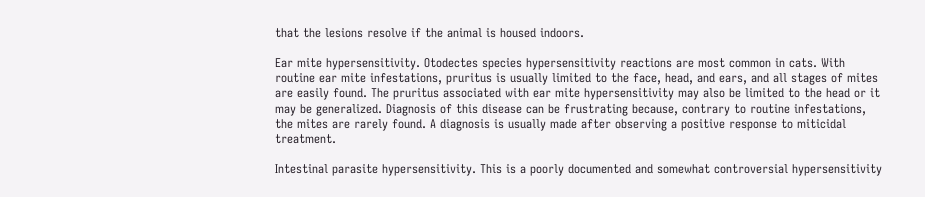that the lesions resolve if the animal is housed indoors.

Ear mite hypersensitivity. Otodectes species hypersensitivity reactions are most common in cats. With routine ear mite infestations, pruritus is usually limited to the face, head, and ears, and all stages of mites are easily found. The pruritus associated with ear mite hypersensitivity may also be limited to the head or it may be generalized. Diagnosis of this disease can be frustrating because, contrary to routine infestations, the mites are rarely found. A diagnosis is usually made after observing a positive response to miticidal treatment.

Intestinal parasite hypersensitivity. This is a poorly documented and somewhat controversial hypersensitivity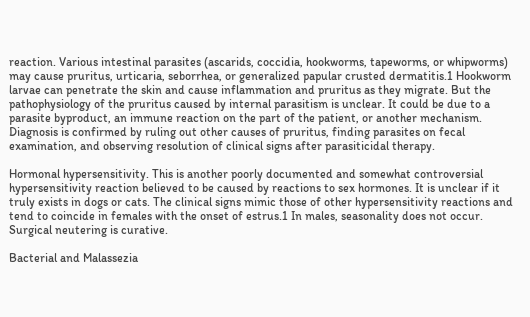reaction. Various intestinal parasites (ascarids, coccidia, hookworms, tapeworms, or whipworms) may cause pruritus, urticaria, seborrhea, or generalized papular crusted dermatitis.1 Hookworm larvae can penetrate the skin and cause inflammation and pruritus as they migrate. But the pathophysiology of the pruritus caused by internal parasitism is unclear. It could be due to a parasite byproduct, an immune reaction on the part of the patient, or another mechanism. Diagnosis is confirmed by ruling out other causes of pruritus, finding parasites on fecal examination, and observing resolution of clinical signs after parasiticidal therapy.

Hormonal hypersensitivity. This is another poorly documented and somewhat controversial hypersensitivity reaction believed to be caused by reactions to sex hormones. It is unclear if it truly exists in dogs or cats. The clinical signs mimic those of other hypersensitivity reactions and tend to coincide in females with the onset of estrus.1 In males, seasonality does not occur. Surgical neutering is curative.

Bacterial and Malassezia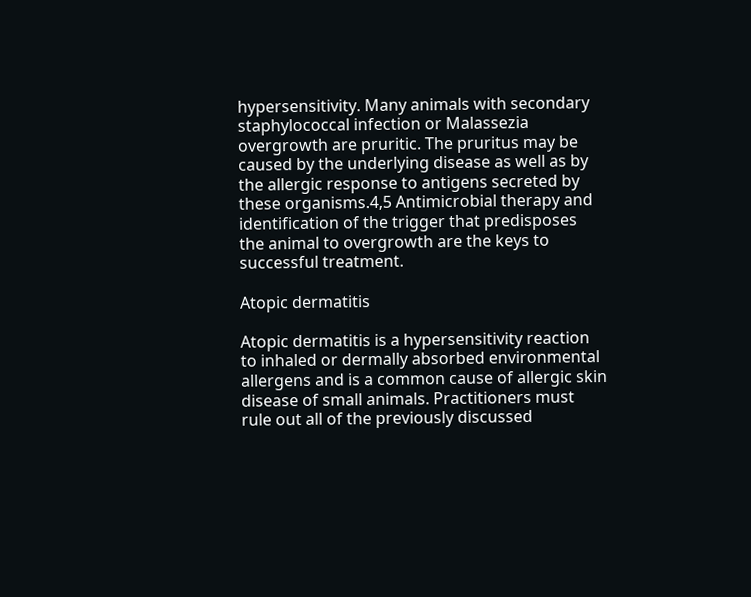hypersensitivity. Many animals with secondary staphylococcal infection or Malassezia overgrowth are pruritic. The pruritus may be caused by the underlying disease as well as by the allergic response to antigens secreted by these organisms.4,5 Antimicrobial therapy and identification of the trigger that predisposes the animal to overgrowth are the keys to successful treatment.

Atopic dermatitis

Atopic dermatitis is a hypersensitivity reaction to inhaled or dermally absorbed environmental allergens and is a common cause of allergic skin disease of small animals. Practitioners must rule out all of the previously discussed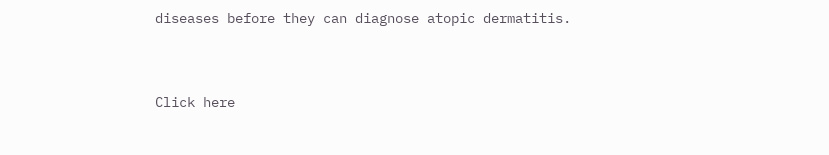diseases before they can diagnose atopic dermatitis.


Click here